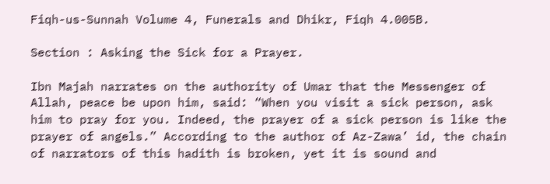Fiqh-us-Sunnah Volume 4, Funerals and Dhikr, Fiqh 4.005B.

Section : Asking the Sick for a Prayer.

Ibn Majah narrates on the authority of Umar that the Messenger of Allah, peace be upon him, said: “When you visit a sick person, ask him to pray for you. Indeed, the prayer of a sick person is like the prayer of angels.” According to the author of Az-Zawa’ id, the chain of narrators of this hadith is broken, yet it is sound and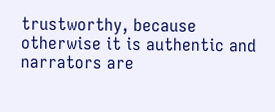trustworthy, because otherwise it is authentic and narrators are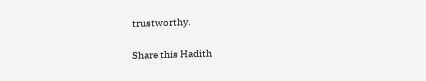trustworthy.

Share this Hadith